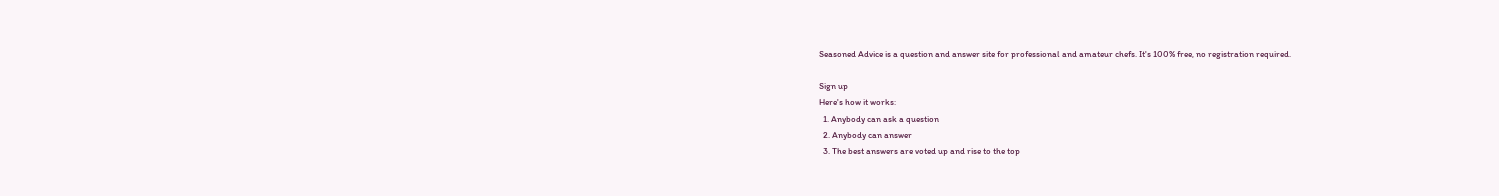Seasoned Advice is a question and answer site for professional and amateur chefs. It's 100% free, no registration required.

Sign up
Here's how it works:
  1. Anybody can ask a question
  2. Anybody can answer
  3. The best answers are voted up and rise to the top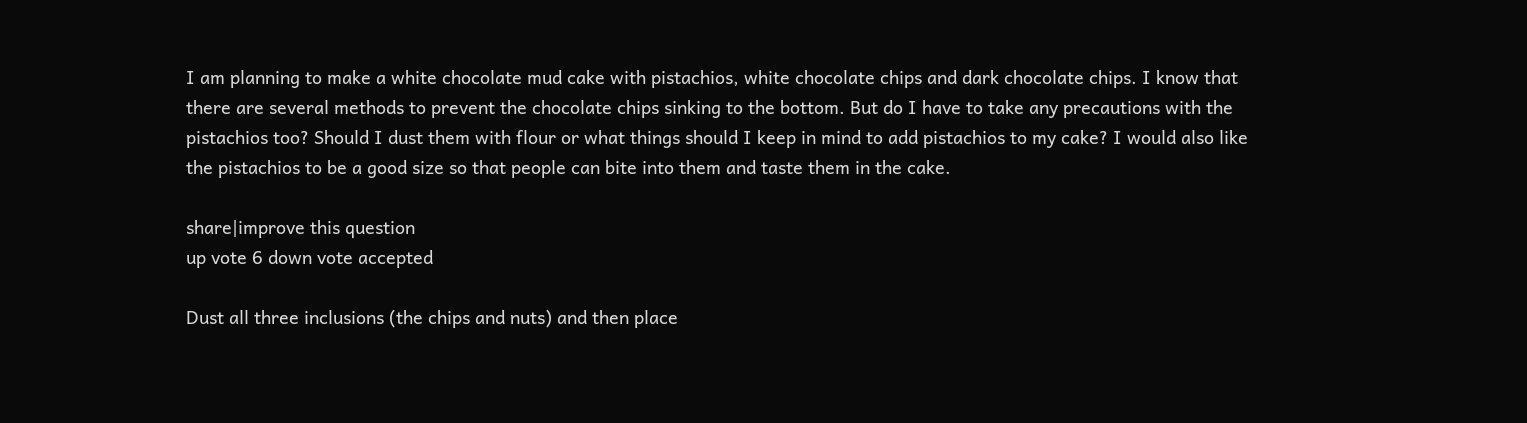I am planning to make a white chocolate mud cake with pistachios, white chocolate chips and dark chocolate chips. I know that there are several methods to prevent the chocolate chips sinking to the bottom. But do I have to take any precautions with the pistachios too? Should I dust them with flour or what things should I keep in mind to add pistachios to my cake? I would also like the pistachios to be a good size so that people can bite into them and taste them in the cake.

share|improve this question
up vote 6 down vote accepted

Dust all three inclusions (the chips and nuts) and then place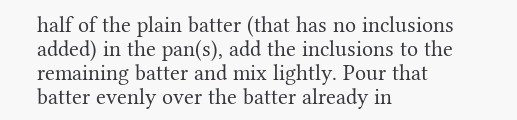half of the plain batter (that has no inclusions added) in the pan(s), add the inclusions to the remaining batter and mix lightly. Pour that batter evenly over the batter already in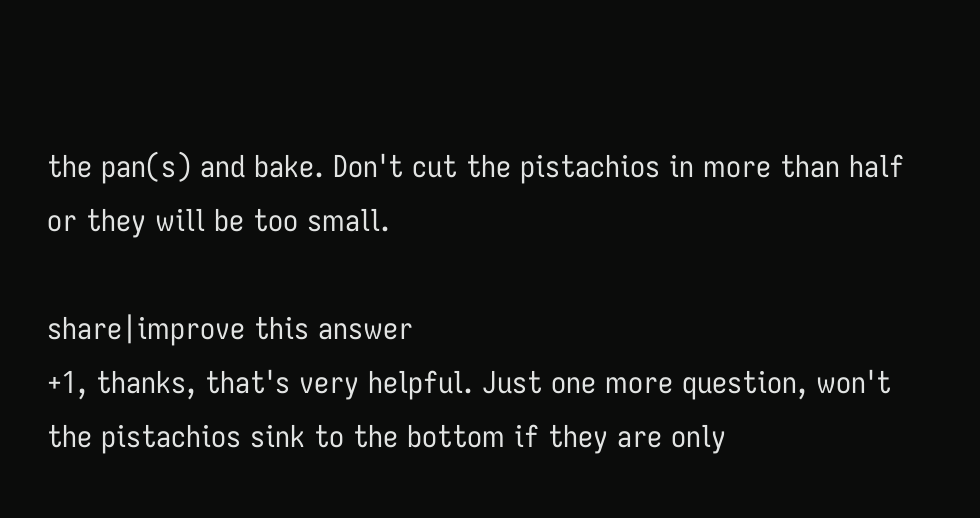the pan(s) and bake. Don't cut the pistachios in more than half or they will be too small.

share|improve this answer
+1, thanks, that's very helpful. Just one more question, won't the pistachios sink to the bottom if they are only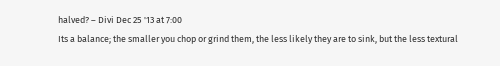halved? – Divi Dec 25 '13 at 7:00
Its a balance; the smaller you chop or grind them, the less likely they are to sink, but the less textural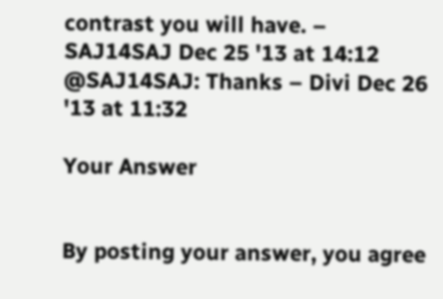contrast you will have. – SAJ14SAJ Dec 25 '13 at 14:12
@SAJ14SAJ: Thanks – Divi Dec 26 '13 at 11:32

Your Answer


By posting your answer, you agree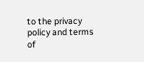to the privacy policy and terms of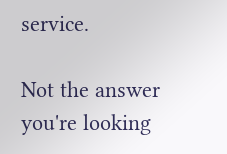service.

Not the answer you're looking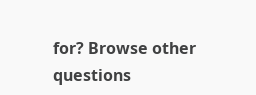for? Browse other questions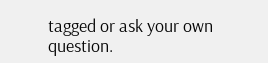tagged or ask your own question.